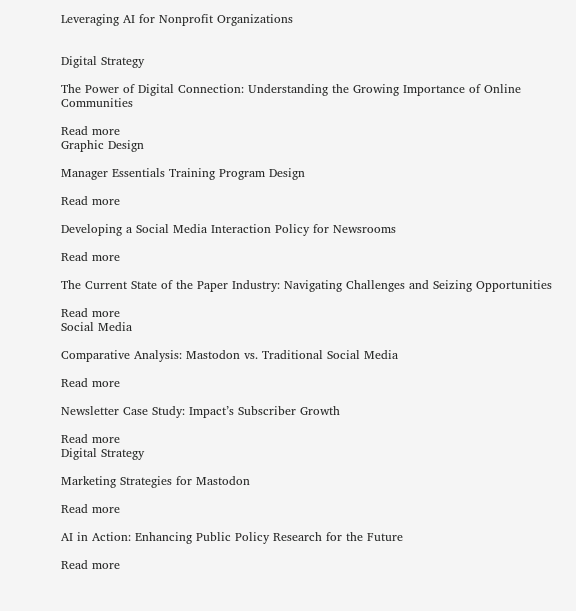Leveraging AI for Nonprofit Organizations


Digital Strategy

The Power of Digital Connection: Understanding the Growing Importance of Online Communities

Read more
Graphic Design

Manager Essentials Training Program Design

Read more

Developing a Social Media Interaction Policy for Newsrooms

Read more

The Current State of the Paper Industry: Navigating Challenges and Seizing Opportunities

Read more
Social Media

Comparative Analysis: Mastodon vs. Traditional Social Media

Read more

Newsletter Case Study: Impact’s Subscriber Growth

Read more
Digital Strategy

Marketing Strategies for Mastodon

Read more

AI in Action: Enhancing Public Policy Research for the Future

Read more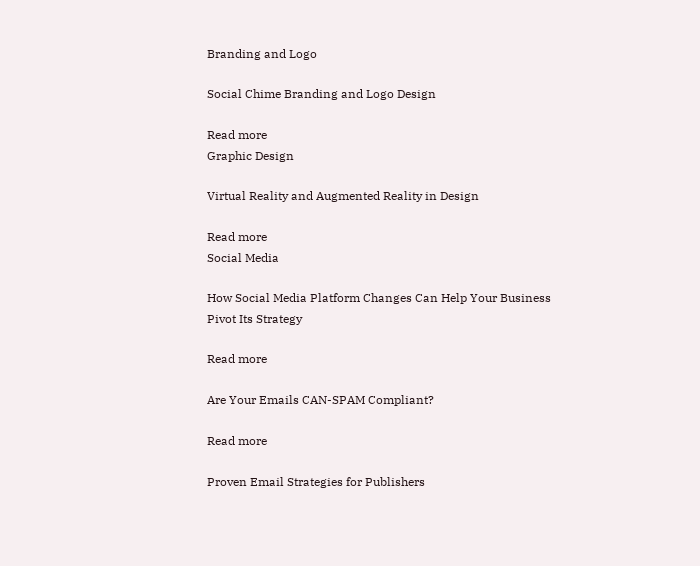Branding and Logo

Social Chime Branding and Logo Design

Read more
Graphic Design

Virtual Reality and Augmented Reality in Design

Read more
Social Media

How Social Media Platform Changes Can Help Your Business Pivot Its Strategy

Read more

Are Your Emails CAN-SPAM Compliant?

Read more

Proven Email Strategies for Publishers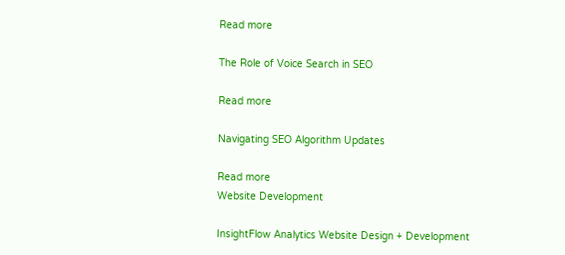Read more

The Role of Voice Search in SEO

Read more

Navigating SEO Algorithm Updates

Read more
Website Development

InsightFlow Analytics Website Design + Development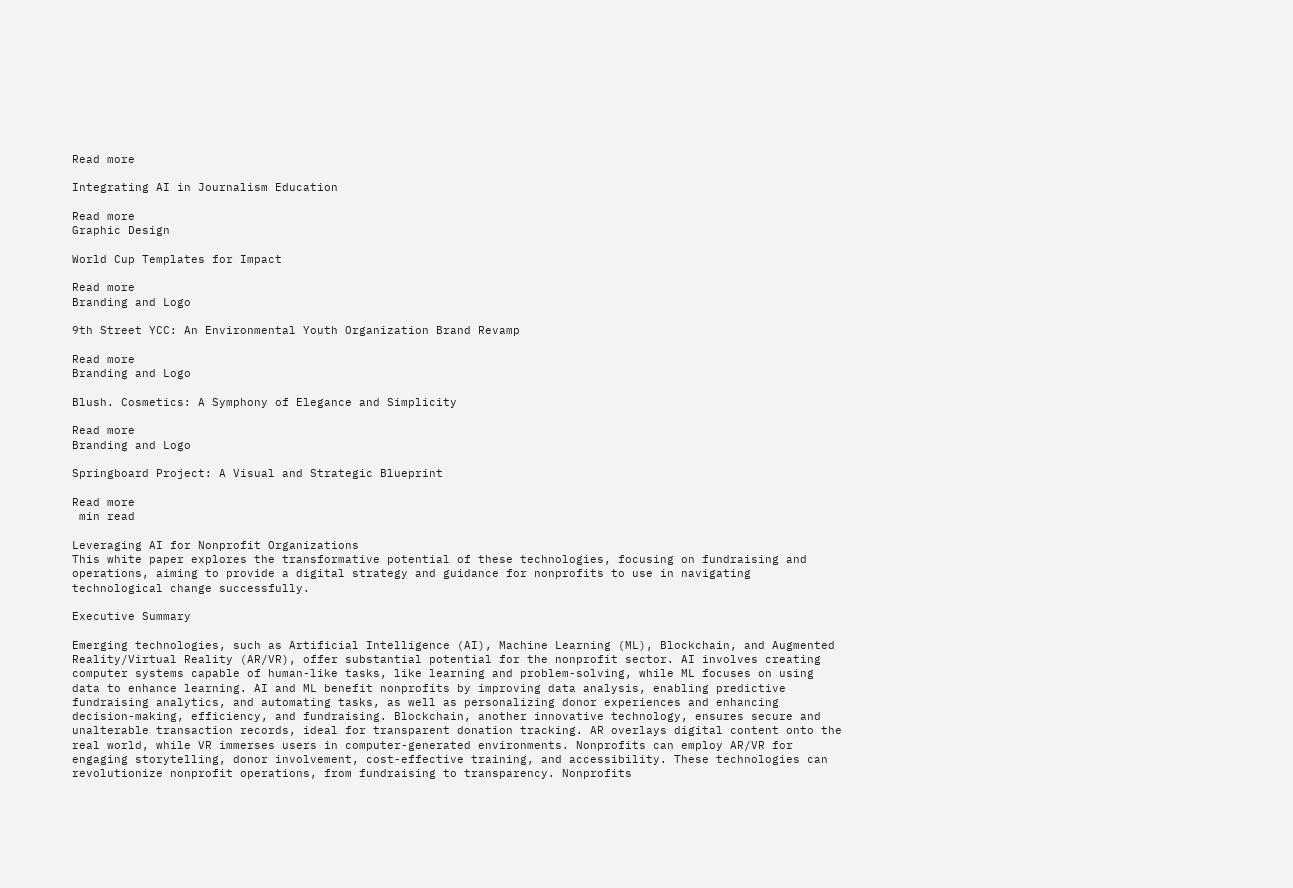Read more

Integrating AI in Journalism Education

Read more
Graphic Design

World Cup Templates for Impact

Read more
Branding and Logo

9th Street YCC: An Environmental Youth Organization Brand Revamp

Read more
Branding and Logo

Blush. Cosmetics: A Symphony of Elegance and Simplicity

Read more
Branding and Logo

Springboard Project: A Visual and Strategic Blueprint

Read more
 min read

Leveraging AI for Nonprofit Organizations
This white paper explores the transformative potential of these technologies, focusing on fundraising and operations, aiming to provide a digital strategy and guidance for nonprofits to use in navigating technological change successfully.

Executive Summary

Emerging technologies, such as Artificial Intelligence (AI), Machine Learning (ML), Blockchain, and Augmented Reality/Virtual Reality (AR/VR), offer substantial potential for the nonprofit sector. AI involves creating computer systems capable of human-like tasks, like learning and problem-solving, while ML focuses on using data to enhance learning. AI and ML benefit nonprofits by improving data analysis, enabling predictive fundraising analytics, and automating tasks, as well as personalizing donor experiences and enhancing decision-making, efficiency, and fundraising. Blockchain, another innovative technology, ensures secure and unalterable transaction records, ideal for transparent donation tracking. AR overlays digital content onto the real world, while VR immerses users in computer-generated environments. Nonprofits can employ AR/VR for engaging storytelling, donor involvement, cost-effective training, and accessibility. These technologies can revolutionize nonprofit operations, from fundraising to transparency. Nonprofits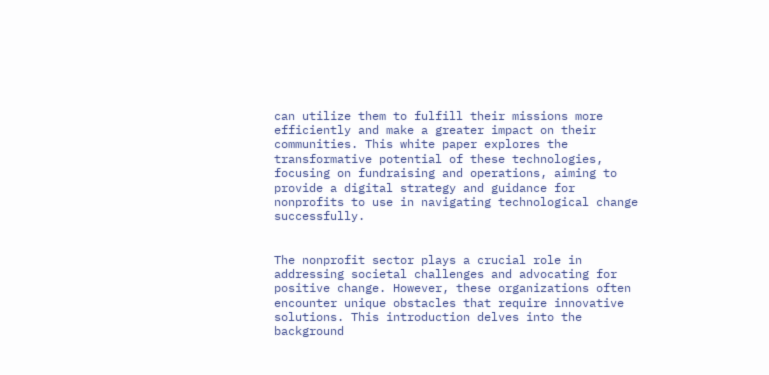can utilize them to fulfill their missions more efficiently and make a greater impact on their communities. This white paper explores the transformative potential of these technologies, focusing on fundraising and operations, aiming to provide a digital strategy and guidance for nonprofits to use in navigating technological change successfully.


The nonprofit sector plays a crucial role in addressing societal challenges and advocating for positive change. However, these organizations often encounter unique obstacles that require innovative solutions. This introduction delves into the background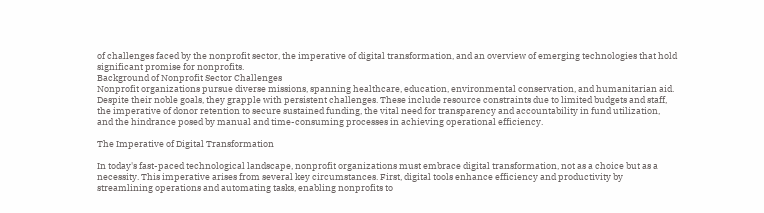of challenges faced by the nonprofit sector, the imperative of digital transformation, and an overview of emerging technologies that hold significant promise for nonprofits.
Background of Nonprofit Sector Challenges
Nonprofit organizations pursue diverse missions, spanning healthcare, education, environmental conservation, and humanitarian aid. Despite their noble goals, they grapple with persistent challenges. These include resource constraints due to limited budgets and staff, the imperative of donor retention to secure sustained funding, the vital need for transparency and accountability in fund utilization, and the hindrance posed by manual and time-consuming processes in achieving operational efficiency.

The Imperative of Digital Transformation

In today's fast-paced technological landscape, nonprofit organizations must embrace digital transformation, not as a choice but as a necessity. This imperative arises from several key circumstances. First, digital tools enhance efficiency and productivity by streamlining operations and automating tasks, enabling nonprofits to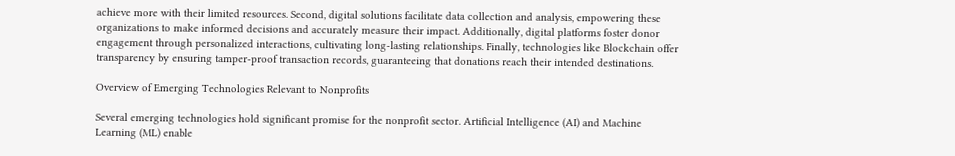achieve more with their limited resources. Second, digital solutions facilitate data collection and analysis, empowering these organizations to make informed decisions and accurately measure their impact. Additionally, digital platforms foster donor engagement through personalized interactions, cultivating long-lasting relationships. Finally, technologies like Blockchain offer transparency by ensuring tamper-proof transaction records, guaranteeing that donations reach their intended destinations.

Overview of Emerging Technologies Relevant to Nonprofits

Several emerging technologies hold significant promise for the nonprofit sector. Artificial Intelligence (AI) and Machine Learning (ML) enable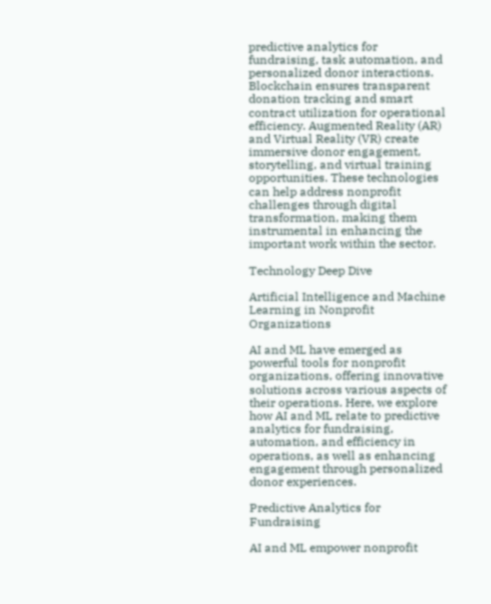predictive analytics for fundraising, task automation, and personalized donor interactions. Blockchain ensures transparent donation tracking and smart contract utilization for operational efficiency. Augmented Reality (AR) and Virtual Reality (VR) create immersive donor engagement, storytelling, and virtual training opportunities. These technologies can help address nonprofit challenges through digital transformation, making them instrumental in enhancing the important work within the sector.

Technology Deep Dive

Artificial Intelligence and Machine Learning in Nonprofit Organizations

AI and ML have emerged as powerful tools for nonprofit organizations, offering innovative solutions across various aspects of their operations. Here, we explore how AI and ML relate to predictive analytics for fundraising, automation, and efficiency in operations, as well as enhancing engagement through personalized donor experiences.

Predictive Analytics for Fundraising

AI and ML empower nonprofit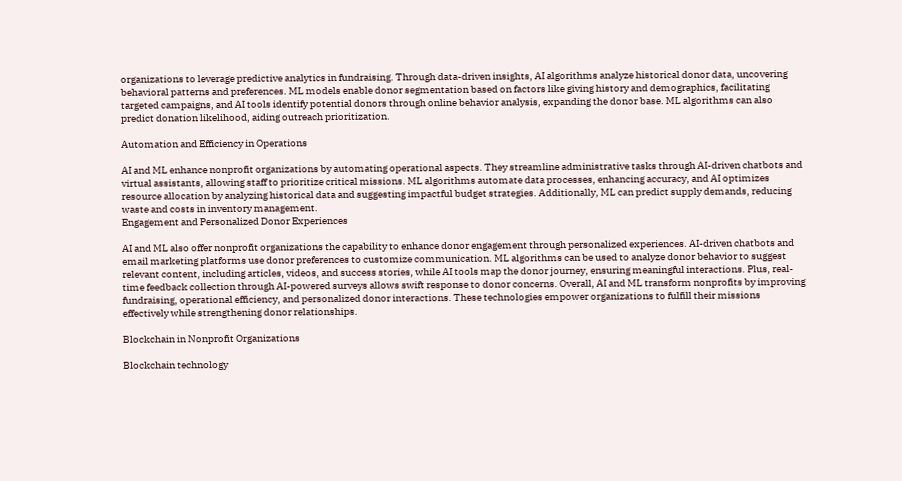organizations to leverage predictive analytics in fundraising. Through data-driven insights, AI algorithms analyze historical donor data, uncovering behavioral patterns and preferences. ML models enable donor segmentation based on factors like giving history and demographics, facilitating targeted campaigns, and AI tools identify potential donors through online behavior analysis, expanding the donor base. ML algorithms can also predict donation likelihood, aiding outreach prioritization.

Automation and Efficiency in Operations

AI and ML enhance nonprofit organizations by automating operational aspects. They streamline administrative tasks through AI-driven chatbots and virtual assistants, allowing staff to prioritize critical missions. ML algorithms automate data processes, enhancing accuracy, and AI optimizes resource allocation by analyzing historical data and suggesting impactful budget strategies. Additionally, ML can predict supply demands, reducing waste and costs in inventory management.
Engagement and Personalized Donor Experiences

AI and ML also offer nonprofit organizations the capability to enhance donor engagement through personalized experiences. AI-driven chatbots and email marketing platforms use donor preferences to customize communication. ML algorithms can be used to analyze donor behavior to suggest relevant content, including articles, videos, and success stories, while AI tools map the donor journey, ensuring meaningful interactions. Plus, real-time feedback collection through AI-powered surveys allows swift response to donor concerns. Overall, AI and ML transform nonprofits by improving fundraising, operational efficiency, and personalized donor interactions. These technologies empower organizations to fulfill their missions effectively while strengthening donor relationships.

Blockchain in Nonprofit Organizations

Blockchain technology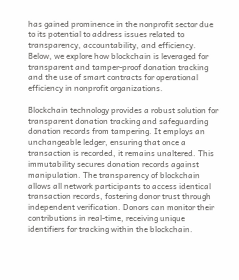has gained prominence in the nonprofit sector due to its potential to address issues related to transparency, accountability, and efficiency. Below, we explore how blockchain is leveraged for transparent and tamper-proof donation tracking and the use of smart contracts for operational efficiency in nonprofit organizations.

Blockchain technology provides a robust solution for transparent donation tracking and safeguarding donation records from tampering. It employs an unchangeable ledger, ensuring that once a transaction is recorded, it remains unaltered. This immutability secures donation records against manipulation. The transparency of blockchain allows all network participants to access identical transaction records, fostering donor trust through independent verification. Donors can monitor their contributions in real-time, receiving unique identifiers for tracking within the blockchain.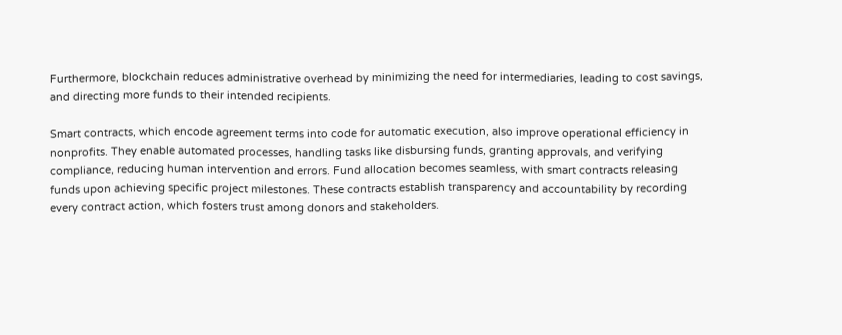Furthermore, blockchain reduces administrative overhead by minimizing the need for intermediaries, leading to cost savings, and directing more funds to their intended recipients.

Smart contracts, which encode agreement terms into code for automatic execution, also improve operational efficiency in nonprofits. They enable automated processes, handling tasks like disbursing funds, granting approvals, and verifying compliance, reducing human intervention and errors. Fund allocation becomes seamless, with smart contracts releasing funds upon achieving specific project milestones. These contracts establish transparency and accountability by recording every contract action, which fosters trust among donors and stakeholders.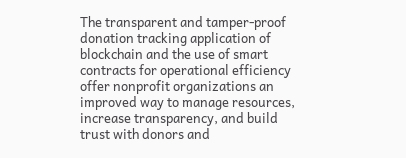The transparent and tamper-proof donation tracking application of blockchain and the use of smart contracts for operational efficiency offer nonprofit organizations an improved way to manage resources, increase transparency, and build trust with donors and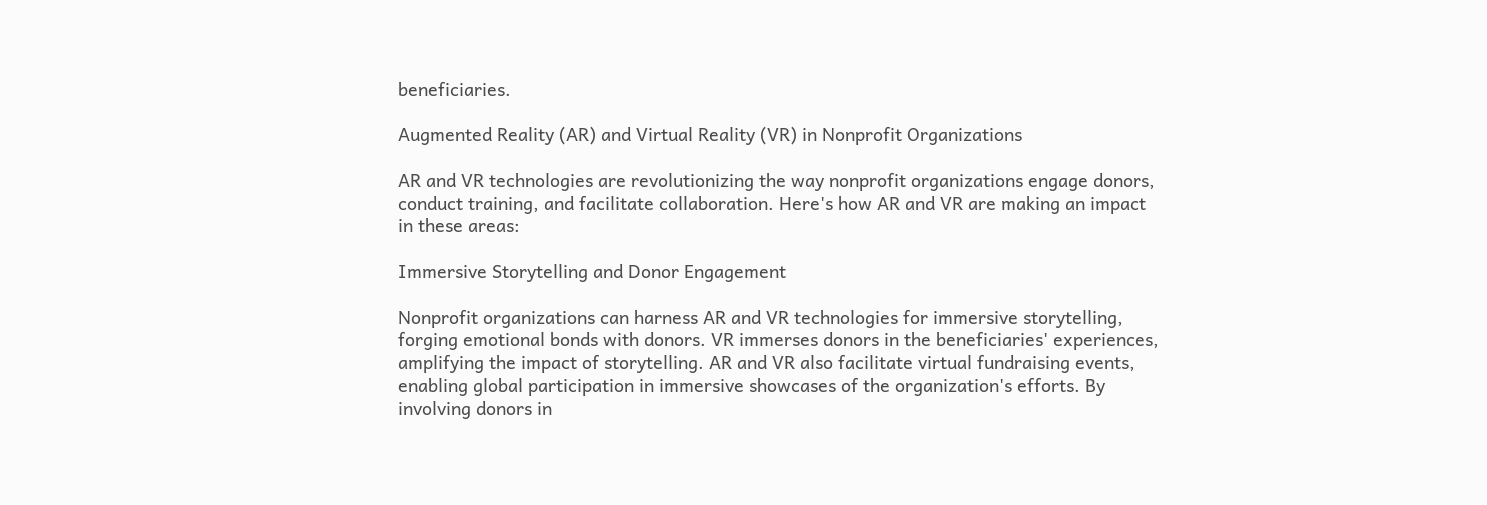beneficiaries.

Augmented Reality (AR) and Virtual Reality (VR) in Nonprofit Organizations

AR and VR technologies are revolutionizing the way nonprofit organizations engage donors, conduct training, and facilitate collaboration. Here's how AR and VR are making an impact in these areas:

Immersive Storytelling and Donor Engagement

Nonprofit organizations can harness AR and VR technologies for immersive storytelling, forging emotional bonds with donors. VR immerses donors in the beneficiaries' experiences, amplifying the impact of storytelling. AR and VR also facilitate virtual fundraising events, enabling global participation in immersive showcases of the organization's efforts. By involving donors in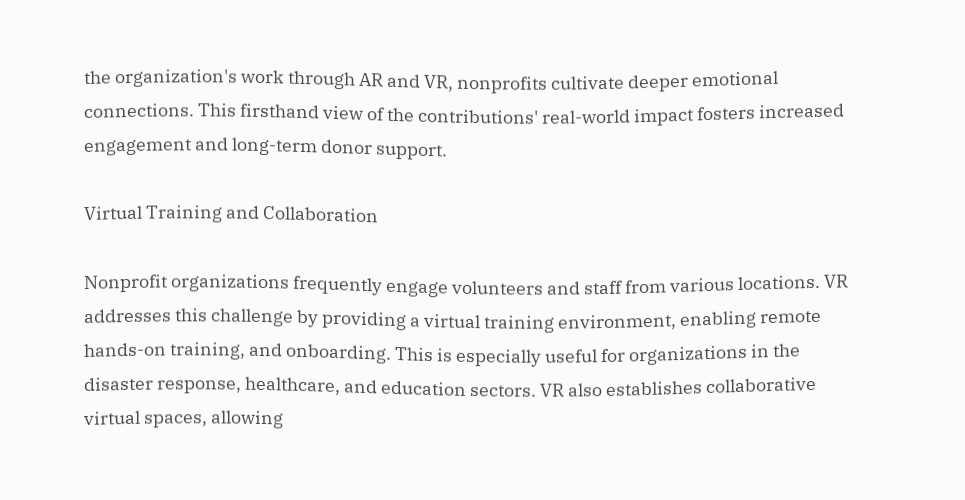the organization's work through AR and VR, nonprofits cultivate deeper emotional connections. This firsthand view of the contributions' real-world impact fosters increased engagement and long-term donor support.

Virtual Training and Collaboration

Nonprofit organizations frequently engage volunteers and staff from various locations. VR addresses this challenge by providing a virtual training environment, enabling remote hands-on training, and onboarding. This is especially useful for organizations in the disaster response, healthcare, and education sectors. VR also establishes collaborative virtual spaces, allowing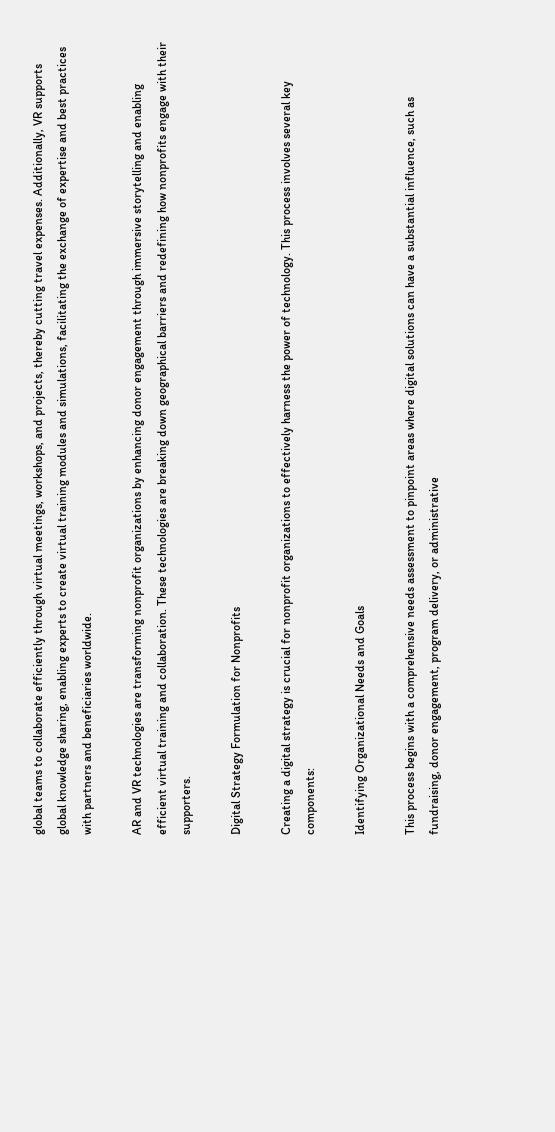global teams to collaborate efficiently through virtual meetings, workshops, and projects, thereby cutting travel expenses. Additionally, VR supports global knowledge sharing, enabling experts to create virtual training modules and simulations, facilitating the exchange of expertise and best practices with partners and beneficiaries worldwide.

AR and VR technologies are transforming nonprofit organizations by enhancing donor engagement through immersive storytelling and enabling efficient virtual training and collaboration. These technologies are breaking down geographical barriers and redefining how nonprofits engage with their supporters.

Digital Strategy Formulation for Nonprofits

Creating a digital strategy is crucial for nonprofit organizations to effectively harness the power of technology. This process involves several key components:

Identifying Organizational Needs and Goals

This process begins with a comprehensive needs assessment to pinpoint areas where digital solutions can have a substantial influence, such as fundraising, donor engagement, program delivery, or administrative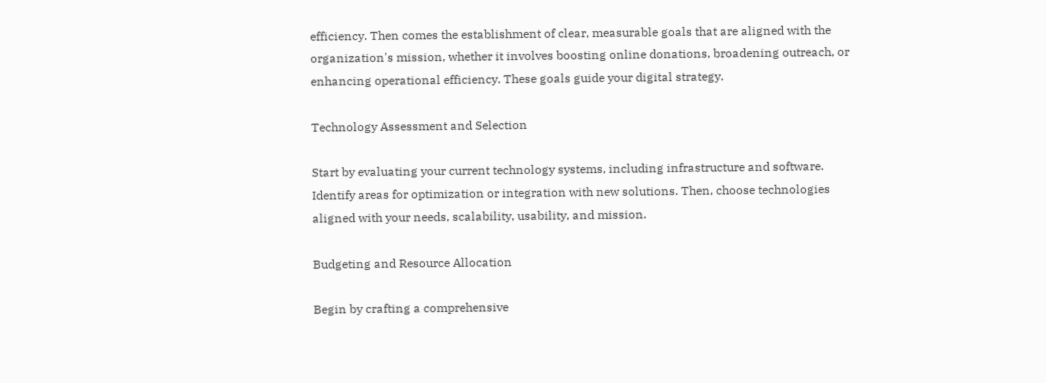efficiency. Then comes the establishment of clear, measurable goals that are aligned with the organization's mission, whether it involves boosting online donations, broadening outreach, or enhancing operational efficiency. These goals guide your digital strategy.

Technology Assessment and Selection

Start by evaluating your current technology systems, including infrastructure and software. Identify areas for optimization or integration with new solutions. Then, choose technologies aligned with your needs, scalability, usability, and mission.

Budgeting and Resource Allocation

Begin by crafting a comprehensive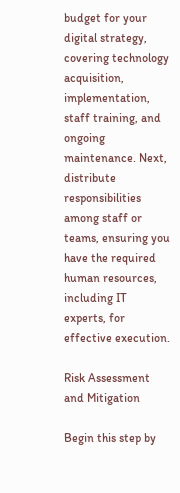budget for your digital strategy, covering technology acquisition, implementation, staff training, and ongoing maintenance. Next, distribute responsibilities among staff or teams, ensuring you have the required human resources, including IT experts, for effective execution.

Risk Assessment and Mitigation

Begin this step by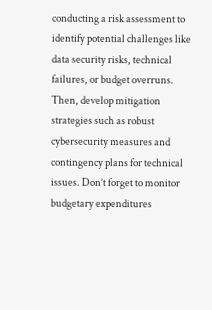conducting a risk assessment to identify potential challenges like data security risks, technical failures, or budget overruns. Then, develop mitigation strategies such as robust cybersecurity measures and contingency plans for technical issues. Don’t forget to monitor budgetary expenditures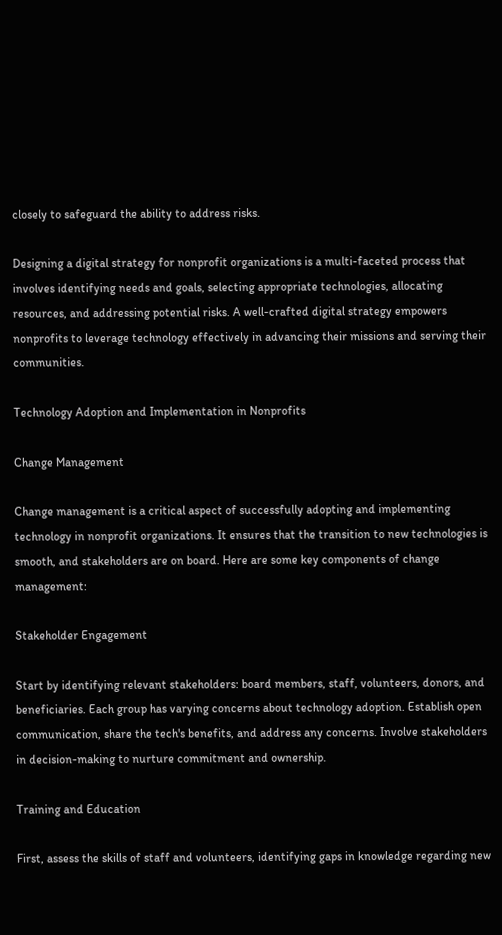closely to safeguard the ability to address risks.

Designing a digital strategy for nonprofit organizations is a multi-faceted process that involves identifying needs and goals, selecting appropriate technologies, allocating resources, and addressing potential risks. A well-crafted digital strategy empowers nonprofits to leverage technology effectively in advancing their missions and serving their communities.

Technology Adoption and Implementation in Nonprofits

Change Management

Change management is a critical aspect of successfully adopting and implementing technology in nonprofit organizations. It ensures that the transition to new technologies is smooth, and stakeholders are on board. Here are some key components of change management:

Stakeholder Engagement

Start by identifying relevant stakeholders: board members, staff, volunteers, donors, and beneficiaries. Each group has varying concerns about technology adoption. Establish open communication, share the tech's benefits, and address any concerns. Involve stakeholders in decision-making to nurture commitment and ownership.

Training and Education

First, assess the skills of staff and volunteers, identifying gaps in knowledge regarding new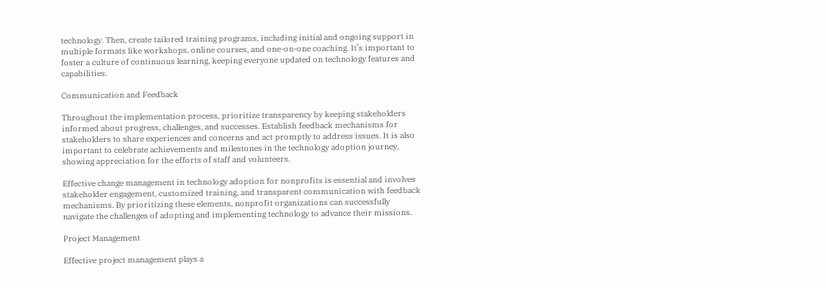technology. Then, create tailored training programs, including initial and ongoing support in multiple formats like workshops, online courses, and one-on-one coaching. It’s important to foster a culture of continuous learning, keeping everyone updated on technology features and capabilities.

Communication and Feedback

Throughout the implementation process, prioritize transparency by keeping stakeholders informed about progress, challenges, and successes. Establish feedback mechanisms for stakeholders to share experiences and concerns and act promptly to address issues. It is also important to celebrate achievements and milestones in the technology adoption journey, showing appreciation for the efforts of staff and volunteers.

Effective change management in technology adoption for nonprofits is essential and involves stakeholder engagement, customized training, and transparent communication with feedback mechanisms. By prioritizing these elements, nonprofit organizations can successfully navigate the challenges of adopting and implementing technology to advance their missions.

Project Management

Effective project management plays a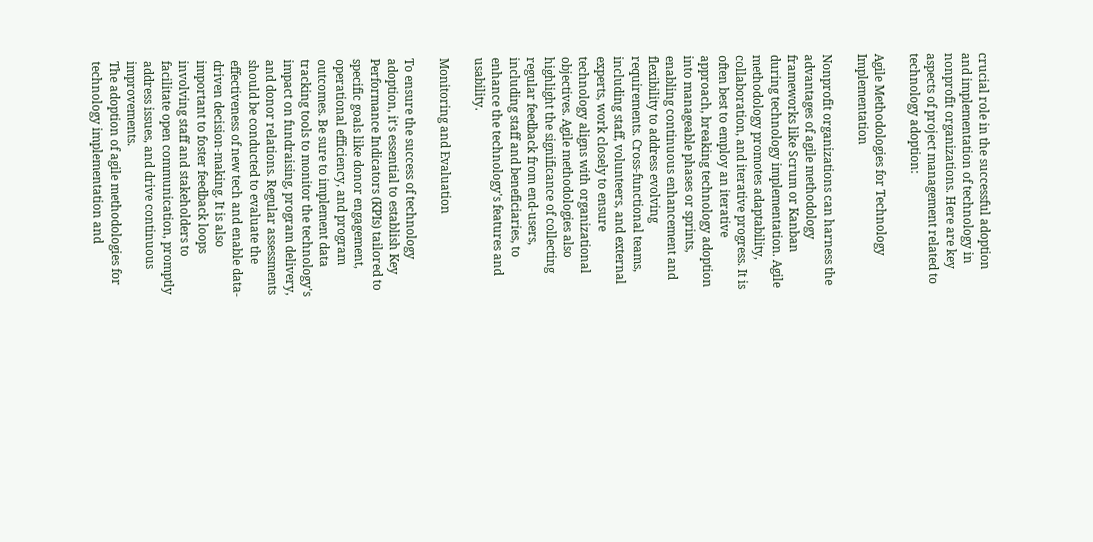crucial role in the successful adoption and implementation of technology in nonprofit organizations. Here are key aspects of project management related to technology adoption:

Agile Methodologies for Technology Implementation

Nonprofit organizations can harness the advantages of agile methodology frameworks like Scrum or Kanban during technology implementation. Agile methodology promotes adaptability, collaboration, and iterative progress. It is often best to employ an iterative approach, breaking technology adoption into manageable phases or sprints, enabling continuous enhancement and flexibility to address evolving requirements. Cross-functional teams, including staff, volunteers, and external experts, work closely to ensure technology aligns with organizational objectives. Agile methodologies also highlight the significance of collecting regular feedback from end-users, including staff and beneficiaries, to enhance the technology's features and usability.

Monitoring and Evaluation

To ensure the success of technology adoption, it's essential to establish Key Performance Indicators (KPIs) tailored to specific goals like donor engagement, operational efficiency, and program outcomes. Be sure to implement data tracking tools to monitor the technology's impact on fundraising, program delivery, and donor relations. Regular assessments should be conducted to evaluate the effectiveness of new tech and enable data-driven decision-making. It is also important to foster feedback loops involving staff and stakeholders to facilitate open communication, promptly address issues, and drive continuous improvements.
The adoption of agile methodologies for technology implementation and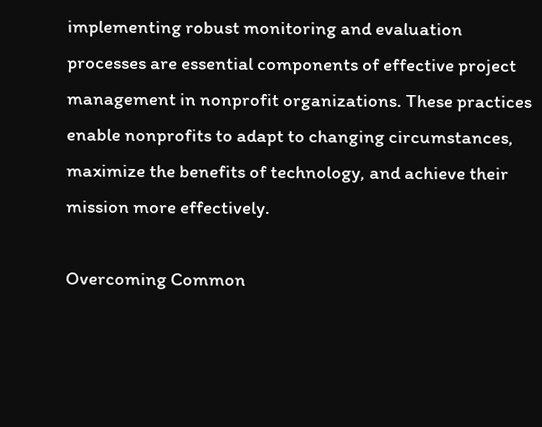implementing robust monitoring and evaluation processes are essential components of effective project management in nonprofit organizations. These practices enable nonprofits to adapt to changing circumstances, maximize the benefits of technology, and achieve their mission more effectively.

Overcoming Common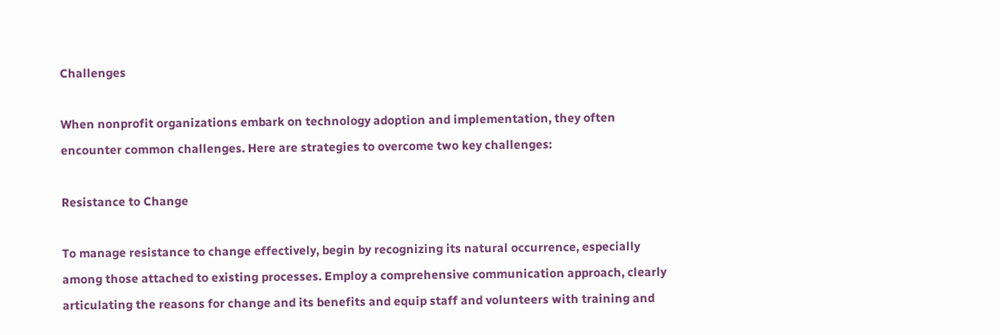Challenges

When nonprofit organizations embark on technology adoption and implementation, they often encounter common challenges. Here are strategies to overcome two key challenges:

Resistance to Change

To manage resistance to change effectively, begin by recognizing its natural occurrence, especially among those attached to existing processes. Employ a comprehensive communication approach, clearly articulating the reasons for change and its benefits and equip staff and volunteers with training and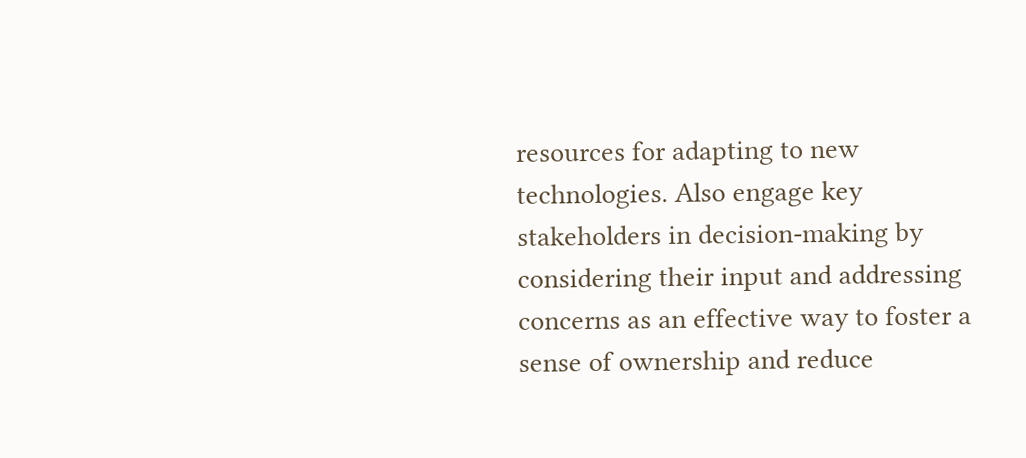resources for adapting to new technologies. Also engage key stakeholders in decision-making by considering their input and addressing concerns as an effective way to foster a sense of ownership and reduce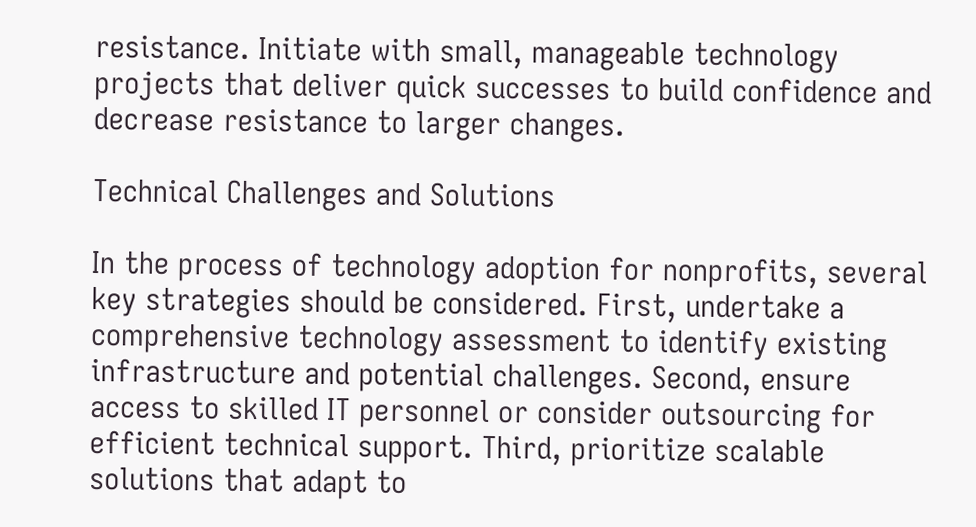resistance. Initiate with small, manageable technology projects that deliver quick successes to build confidence and decrease resistance to larger changes.

Technical Challenges and Solutions

In the process of technology adoption for nonprofits, several key strategies should be considered. First, undertake a comprehensive technology assessment to identify existing infrastructure and potential challenges. Second, ensure access to skilled IT personnel or consider outsourcing for efficient technical support. Third, prioritize scalable solutions that adapt to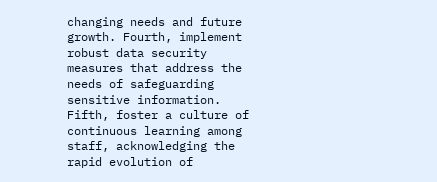changing needs and future growth. Fourth, implement robust data security measures that address the needs of safeguarding sensitive information. Fifth, foster a culture of continuous learning among staff, acknowledging the rapid evolution of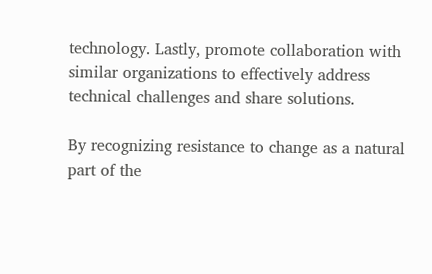technology. Lastly, promote collaboration with similar organizations to effectively address technical challenges and share solutions.

By recognizing resistance to change as a natural part of the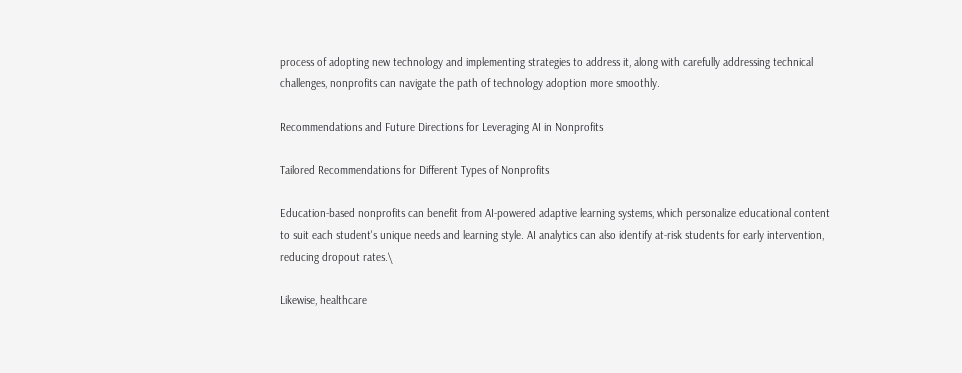process of adopting new technology and implementing strategies to address it, along with carefully addressing technical challenges, nonprofits can navigate the path of technology adoption more smoothly.

Recommendations and Future Directions for Leveraging AI in Nonprofits

Tailored Recommendations for Different Types of Nonprofits

Education-based nonprofits can benefit from AI-powered adaptive learning systems, which personalize educational content to suit each student's unique needs and learning style. AI analytics can also identify at-risk students for early intervention, reducing dropout rates.\

Likewise, healthcare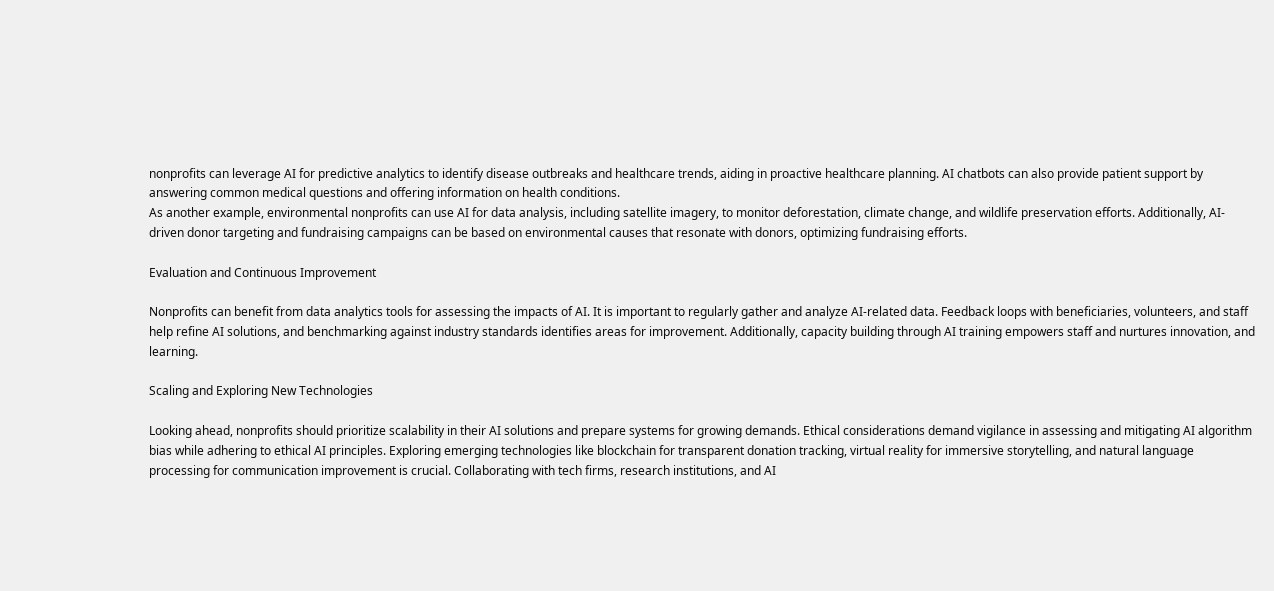nonprofits can leverage AI for predictive analytics to identify disease outbreaks and healthcare trends, aiding in proactive healthcare planning. AI chatbots can also provide patient support by answering common medical questions and offering information on health conditions.
As another example, environmental nonprofits can use AI for data analysis, including satellite imagery, to monitor deforestation, climate change, and wildlife preservation efforts. Additionally, AI-driven donor targeting and fundraising campaigns can be based on environmental causes that resonate with donors, optimizing fundraising efforts.

Evaluation and Continuous Improvement

Nonprofits can benefit from data analytics tools for assessing the impacts of AI. It is important to regularly gather and analyze AI-related data. Feedback loops with beneficiaries, volunteers, and staff help refine AI solutions, and benchmarking against industry standards identifies areas for improvement. Additionally, capacity building through AI training empowers staff and nurtures innovation, and learning.

Scaling and Exploring New Technologies

Looking ahead, nonprofits should prioritize scalability in their AI solutions and prepare systems for growing demands. Ethical considerations demand vigilance in assessing and mitigating AI algorithm bias while adhering to ethical AI principles. Exploring emerging technologies like blockchain for transparent donation tracking, virtual reality for immersive storytelling, and natural language processing for communication improvement is crucial. Collaborating with tech firms, research institutions, and AI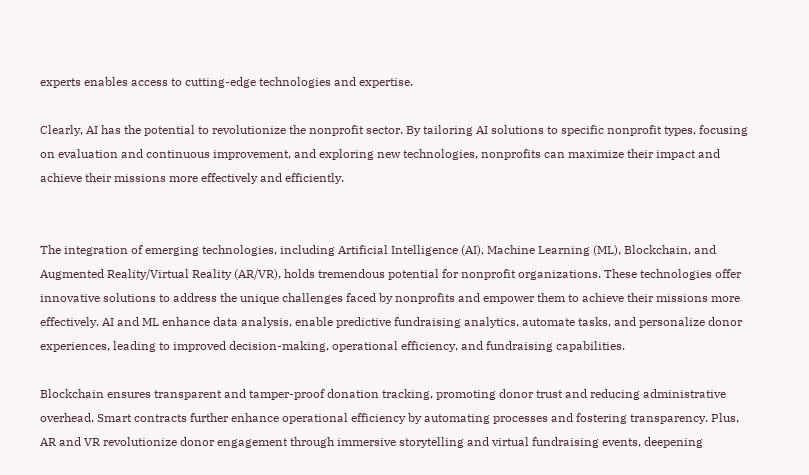experts enables access to cutting-edge technologies and expertise.

Clearly, AI has the potential to revolutionize the nonprofit sector. By tailoring AI solutions to specific nonprofit types, focusing on evaluation and continuous improvement, and exploring new technologies, nonprofits can maximize their impact and achieve their missions more effectively and efficiently.


The integration of emerging technologies, including Artificial Intelligence (AI), Machine Learning (ML), Blockchain, and Augmented Reality/Virtual Reality (AR/VR), holds tremendous potential for nonprofit organizations. These technologies offer innovative solutions to address the unique challenges faced by nonprofits and empower them to achieve their missions more effectively. AI and ML enhance data analysis, enable predictive fundraising analytics, automate tasks, and personalize donor experiences, leading to improved decision-making, operational efficiency, and fundraising capabilities.

Blockchain ensures transparent and tamper-proof donation tracking, promoting donor trust and reducing administrative overhead. Smart contracts further enhance operational efficiency by automating processes and fostering transparency. Plus, AR and VR revolutionize donor engagement through immersive storytelling and virtual fundraising events, deepening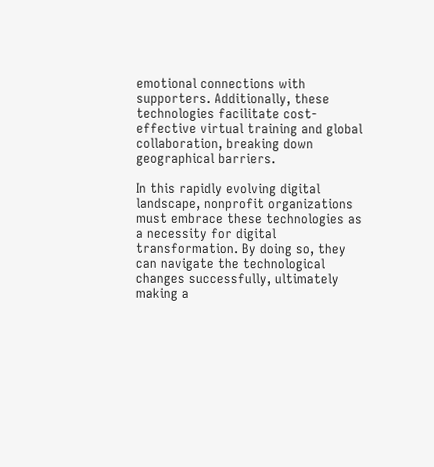emotional connections with supporters. Additionally, these technologies facilitate cost-effective virtual training and global collaboration, breaking down geographical barriers.

In this rapidly evolving digital landscape, nonprofit organizations must embrace these technologies as a necessity for digital transformation. By doing so, they can navigate the technological changes successfully, ultimately making a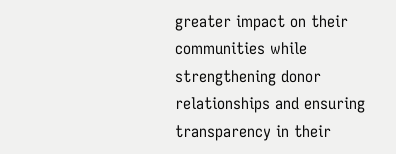greater impact on their communities while strengthening donor relationships and ensuring transparency in their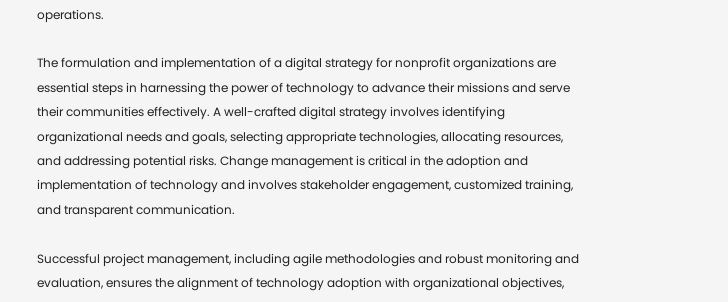operations.

The formulation and implementation of a digital strategy for nonprofit organizations are essential steps in harnessing the power of technology to advance their missions and serve their communities effectively. A well-crafted digital strategy involves identifying organizational needs and goals, selecting appropriate technologies, allocating resources, and addressing potential risks. Change management is critical in the adoption and implementation of technology and involves stakeholder engagement, customized training, and transparent communication.

Successful project management, including agile methodologies and robust monitoring and evaluation, ensures the alignment of technology adoption with organizational objectives,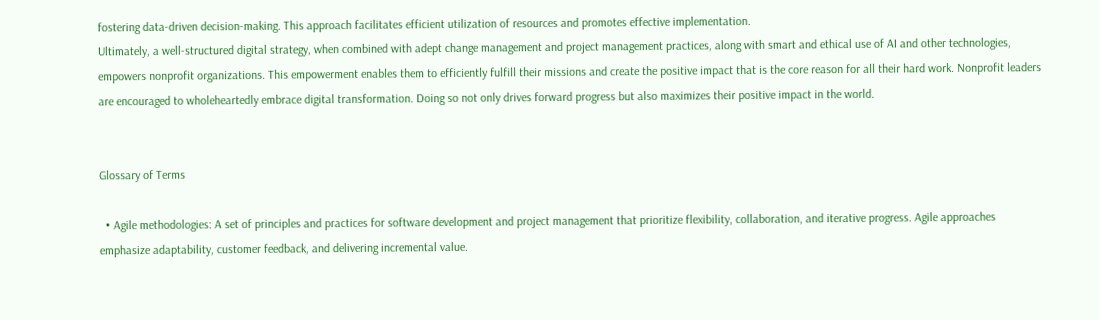fostering data-driven decision-making. This approach facilitates efficient utilization of resources and promotes effective implementation.
Ultimately, a well-structured digital strategy, when combined with adept change management and project management practices, along with smart and ethical use of AI and other technologies, empowers nonprofit organizations. This empowerment enables them to efficiently fulfill their missions and create the positive impact that is the core reason for all their hard work. Nonprofit leaders are encouraged to wholeheartedly embrace digital transformation. Doing so not only drives forward progress but also maximizes their positive impact in the world.


Glossary of Terms

  • Agile methodologies: A set of principles and practices for software development and project management that prioritize flexibility, collaboration, and iterative progress. Agile approaches emphasize adaptability, customer feedback, and delivering incremental value.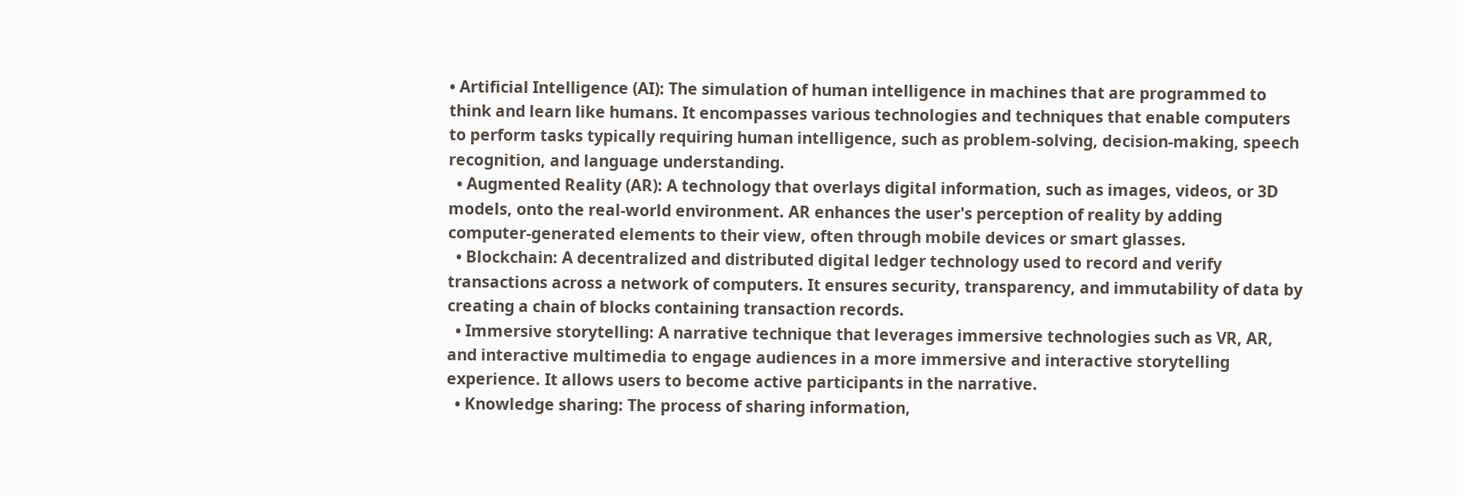• Artificial Intelligence (AI): The simulation of human intelligence in machines that are programmed to think and learn like humans. It encompasses various technologies and techniques that enable computers to perform tasks typically requiring human intelligence, such as problem-solving, decision-making, speech recognition, and language understanding.
  • Augmented Reality (AR): A technology that overlays digital information, such as images, videos, or 3D models, onto the real-world environment. AR enhances the user's perception of reality by adding computer-generated elements to their view, often through mobile devices or smart glasses.
  • Blockchain: A decentralized and distributed digital ledger technology used to record and verify transactions across a network of computers. It ensures security, transparency, and immutability of data by creating a chain of blocks containing transaction records.
  • Immersive storytelling: A narrative technique that leverages immersive technologies such as VR, AR, and interactive multimedia to engage audiences in a more immersive and interactive storytelling experience. It allows users to become active participants in the narrative.
  • Knowledge sharing: The process of sharing information,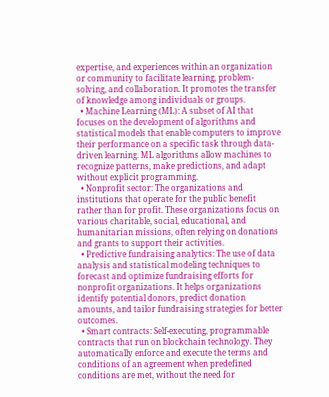expertise, and experiences within an organization or community to facilitate learning, problem-solving, and collaboration. It promotes the transfer of knowledge among individuals or groups.
  • Machine Learning (ML): A subset of AI that focuses on the development of algorithms and statistical models that enable computers to improve their performance on a specific task through data-driven learning. ML algorithms allow machines to recognize patterns, make predictions, and adapt without explicit programming.
  • Nonprofit sector: The organizations and institutions that operate for the public benefit rather than for profit. These organizations focus on various charitable, social, educational, and humanitarian missions, often relying on donations and grants to support their activities.
  • Predictive fundraising analytics: The use of data analysis and statistical modeling techniques to forecast and optimize fundraising efforts for nonprofit organizations. It helps organizations identify potential donors, predict donation amounts, and tailor fundraising strategies for better outcomes.
  • Smart contracts: Self-executing, programmable contracts that run on blockchain technology. They automatically enforce and execute the terms and conditions of an agreement when predefined conditions are met, without the need for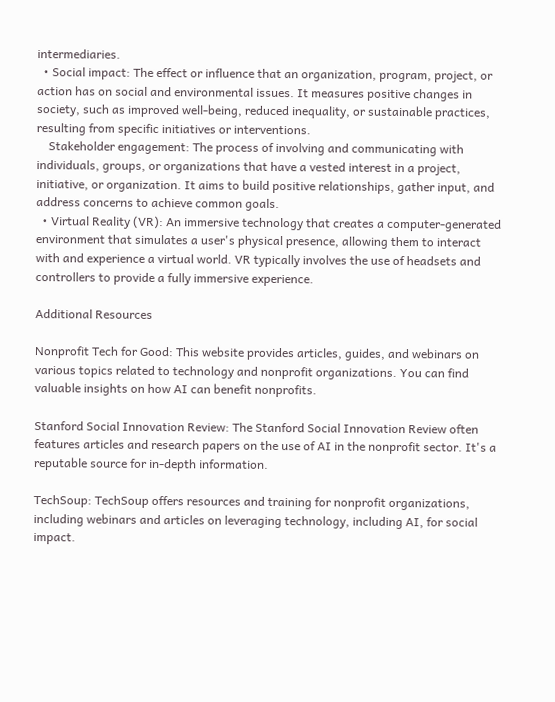intermediaries.
  • Social impact: The effect or influence that an organization, program, project, or action has on social and environmental issues. It measures positive changes in society, such as improved well-being, reduced inequality, or sustainable practices, resulting from specific initiatives or interventions.
    Stakeholder engagement: The process of involving and communicating with individuals, groups, or organizations that have a vested interest in a project, initiative, or organization. It aims to build positive relationships, gather input, and address concerns to achieve common goals.
  • Virtual Reality (VR): An immersive technology that creates a computer-generated environment that simulates a user's physical presence, allowing them to interact with and experience a virtual world. VR typically involves the use of headsets and controllers to provide a fully immersive experience.

Additional Resources

Nonprofit Tech for Good: This website provides articles, guides, and webinars on various topics related to technology and nonprofit organizations. You can find valuable insights on how AI can benefit nonprofits.

Stanford Social Innovation Review: The Stanford Social Innovation Review often features articles and research papers on the use of AI in the nonprofit sector. It's a reputable source for in-depth information.

TechSoup: TechSoup offers resources and training for nonprofit organizations, including webinars and articles on leveraging technology, including AI, for social impact.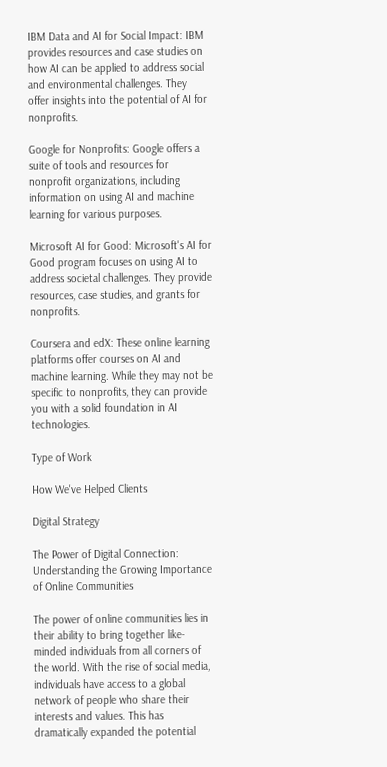IBM Data and AI for Social Impact: IBM provides resources and case studies on how AI can be applied to address social and environmental challenges. They offer insights into the potential of AI for nonprofits.

Google for Nonprofits: Google offers a suite of tools and resources for nonprofit organizations, including information on using AI and machine learning for various purposes.

Microsoft AI for Good: Microsoft's AI for Good program focuses on using AI to address societal challenges. They provide resources, case studies, and grants for nonprofits.

Coursera and edX: These online learning platforms offer courses on AI and machine learning. While they may not be specific to nonprofits, they can provide you with a solid foundation in AI technologies.

Type of Work

How We've Helped Clients

Digital Strategy

The Power of Digital Connection: Understanding the Growing Importance of Online Communities

The power of online communities lies in their ability to bring together like-minded individuals from all corners of the world. With the rise of social media, individuals have access to a global network of people who share their interests and values. This has dramatically expanded the potential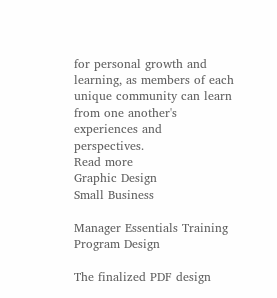for personal growth and learning, as members of each unique community can learn from one another's experiences and perspectives.
Read more
Graphic Design
Small Business

Manager Essentials Training Program Design

The finalized PDF design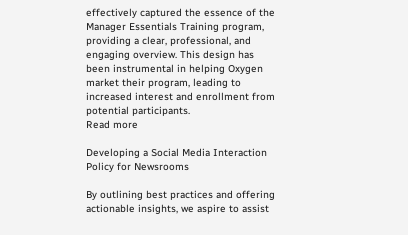effectively captured the essence of the Manager Essentials Training program, providing a clear, professional, and engaging overview. This design has been instrumental in helping Oxygen market their program, leading to increased interest and enrollment from potential participants.
Read more

Developing a Social Media Interaction Policy for Newsrooms

By outlining best practices and offering actionable insights, we aspire to assist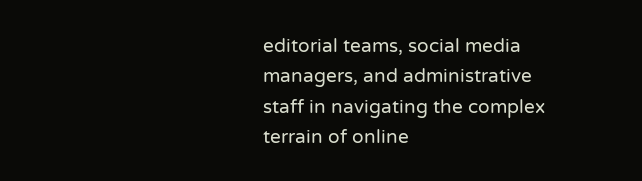editorial teams, social media managers, and administrative staff in navigating the complex terrain of online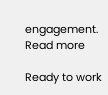engagement.
Read more

Ready to work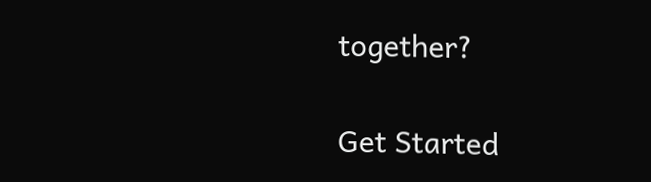together?

Get Started